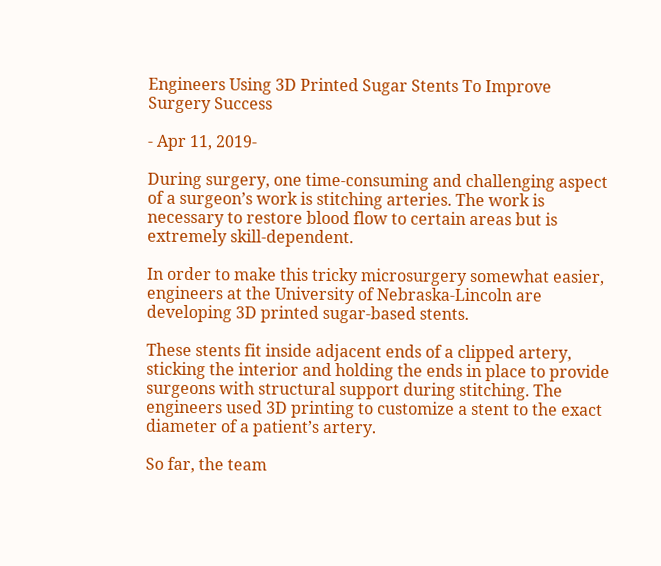Engineers Using 3D Printed Sugar Stents To Improve Surgery Success

- Apr 11, 2019-

During surgery, one time-consuming and challenging aspect of a surgeon’s work is stitching arteries. The work is necessary to restore blood flow to certain areas but is extremely skill-dependent.

In order to make this tricky microsurgery somewhat easier, engineers at the University of Nebraska-Lincoln are developing 3D printed sugar-based stents.

These stents fit inside adjacent ends of a clipped artery, sticking the interior and holding the ends in place to provide surgeons with structural support during stitching. The engineers used 3D printing to customize a stent to the exact diameter of a patient’s artery.

So far, the team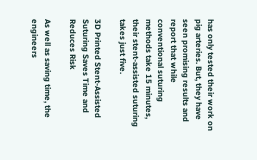has only tested their work on pig arteries. But, they have seen promising results and report that while conventional suturing methods take 15 minutes, their stent-assisted suturing takes just five.

3D Printed Stent-Assisted Suturing Saves Time and Reduces Risk

As well as saving time, the engineers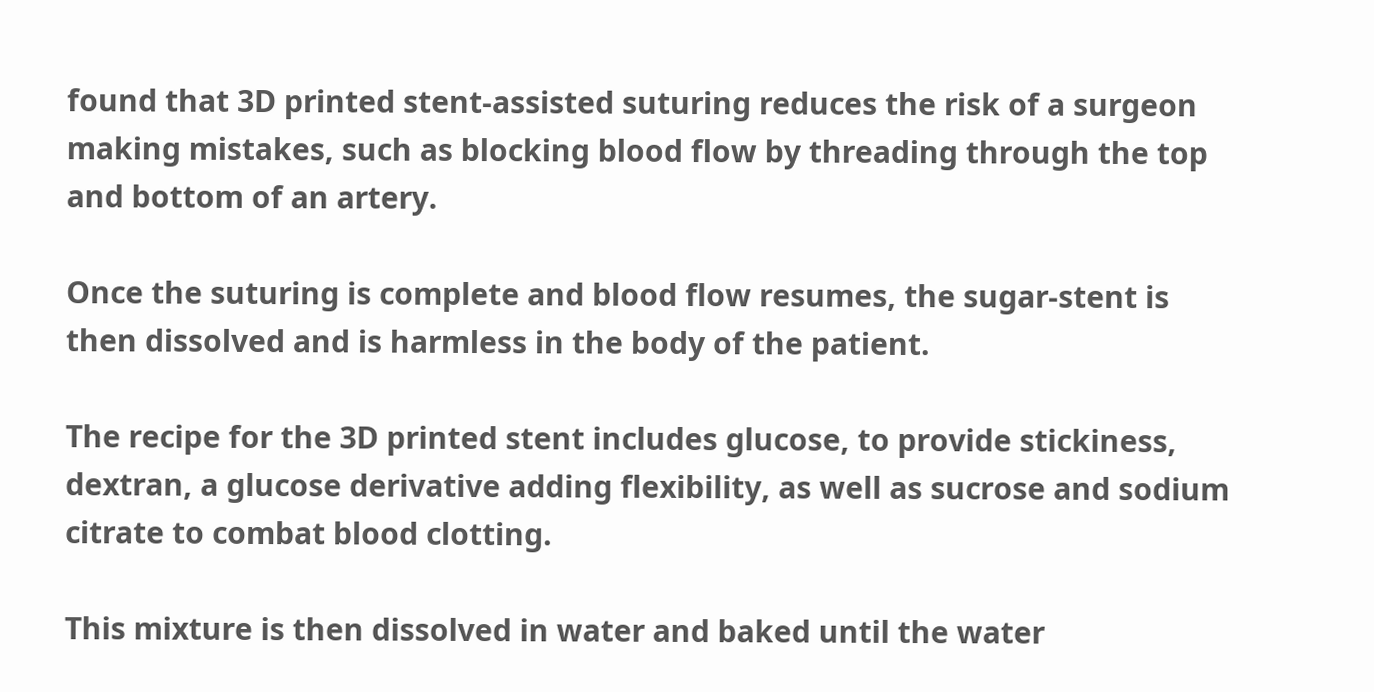found that 3D printed stent-assisted suturing reduces the risk of a surgeon making mistakes, such as blocking blood flow by threading through the top and bottom of an artery.

Once the suturing is complete and blood flow resumes, the sugar-stent is then dissolved and is harmless in the body of the patient.

The recipe for the 3D printed stent includes glucose, to provide stickiness, dextran, a glucose derivative adding flexibility, as well as sucrose and sodium citrate to combat blood clotting.

This mixture is then dissolved in water and baked until the water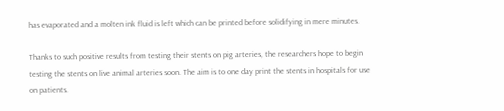has evaporated and a molten ink fluid is left which can be printed before solidifying in mere minutes.

Thanks to such positive results from testing their stents on pig arteries, the researchers hope to begin testing the stents on live animal arteries soon. The aim is to one day print the stents in hospitals for use on patients.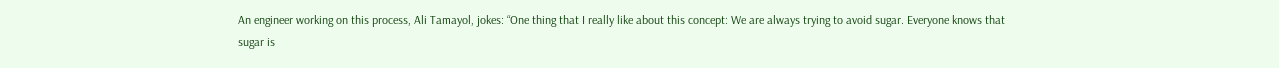An engineer working on this process, Ali Tamayol, jokes: “One thing that I really like about this concept: We are always trying to avoid sugar. Everyone knows that sugar is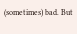(sometimes) bad. But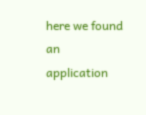here we found an application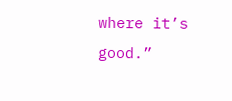where it’s good.”